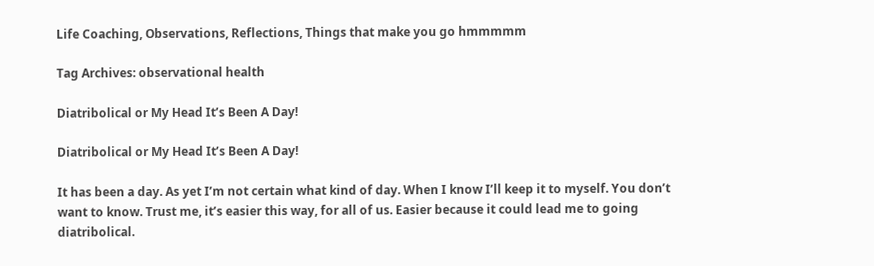Life Coaching, Observations, Reflections, Things that make you go hmmmmm

Tag Archives: observational health

Diatribolical or My Head It’s Been A Day!

Diatribolical or My Head It’s Been A Day!

It has been a day. As yet I’m not certain what kind of day. When I know I’ll keep it to myself. You don’t want to know. Trust me, it’s easier this way, for all of us. Easier because it could lead me to going diatribolical.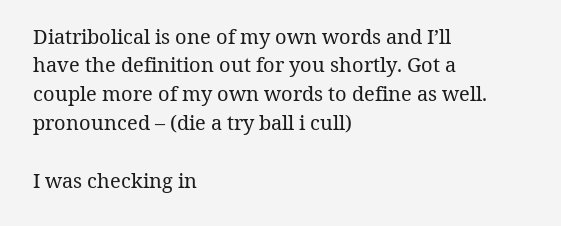Diatribolical is one of my own words and I’ll have the definition out for you shortly. Got a couple more of my own words to define as well.
pronounced – (die a try ball i cull)

I was checking in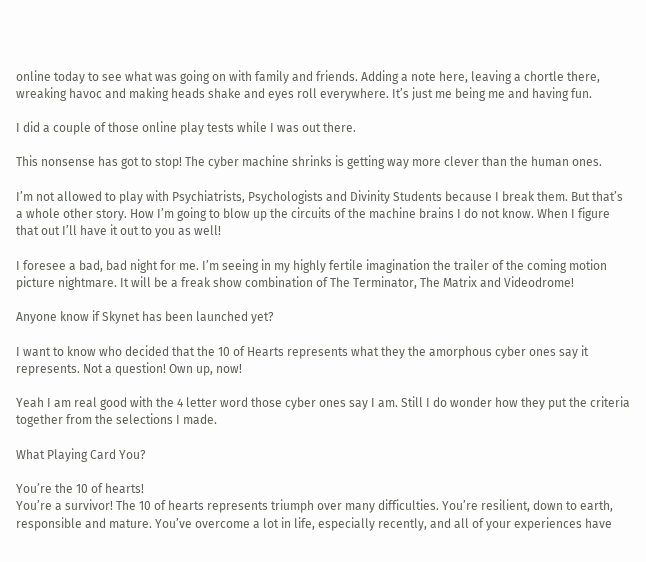online today to see what was going on with family and friends. Adding a note here, leaving a chortle there, wreaking havoc and making heads shake and eyes roll everywhere. It’s just me being me and having fun.

I did a couple of those online play tests while I was out there.

This nonsense has got to stop! The cyber machine shrinks is getting way more clever than the human ones.

I’m not allowed to play with Psychiatrists, Psychologists and Divinity Students because I break them. But that’s a whole other story. How I’m going to blow up the circuits of the machine brains I do not know. When I figure that out I’ll have it out to you as well!

I foresee a bad, bad night for me. I’m seeing in my highly fertile imagination the trailer of the coming motion picture nightmare. It will be a freak show combination of The Terminator, The Matrix and Videodrome!

Anyone know if Skynet has been launched yet?

I want to know who decided that the 10 of Hearts represents what they the amorphous cyber ones say it represents. Not a question! Own up, now!

Yeah I am real good with the 4 letter word those cyber ones say I am. Still I do wonder how they put the criteria together from the selections I made.

What Playing Card You?

You’re the 10 of hearts!
You’re a survivor! The 10 of hearts represents triumph over many difficulties. You’re resilient, down to earth, responsible and mature. You’ve overcome a lot in life, especially recently, and all of your experiences have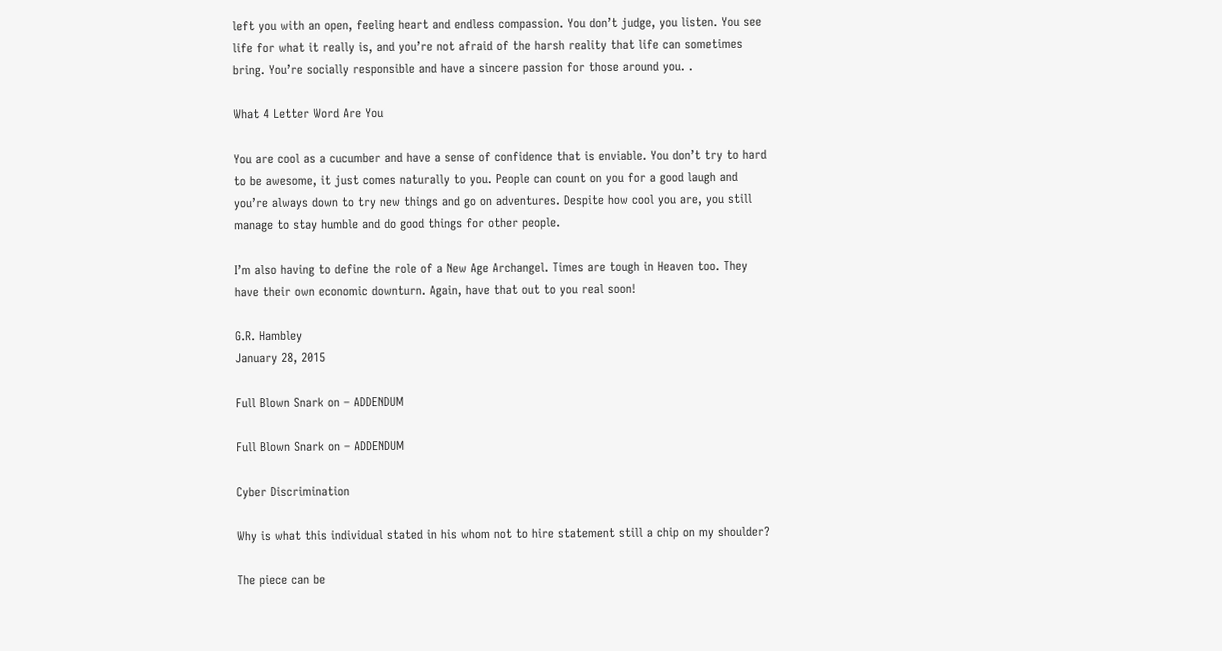left you with an open, feeling heart and endless compassion. You don’t judge, you listen. You see life for what it really is, and you’re not afraid of the harsh reality that life can sometimes bring. You’re socially responsible and have a sincere passion for those around you. .

What 4 Letter Word Are You

You are cool as a cucumber and have a sense of confidence that is enviable. You don’t try to hard to be awesome, it just comes naturally to you. People can count on you for a good laugh and you’re always down to try new things and go on adventures. Despite how cool you are, you still manage to stay humble and do good things for other people.

I’m also having to define the role of a New Age Archangel. Times are tough in Heaven too. They have their own economic downturn. Again, have that out to you real soon!

G.R. Hambley
January 28, 2015

Full Blown Snark on – ADDENDUM

Full Blown Snark on – ADDENDUM

Cyber Discrimination

Why is what this individual stated in his whom not to hire statement still a chip on my shoulder?

The piece can be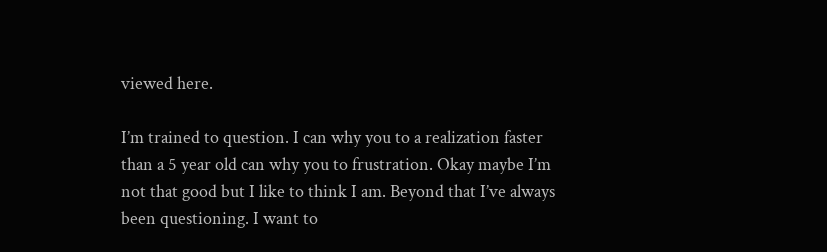viewed here.

I’m trained to question. I can why you to a realization faster than a 5 year old can why you to frustration. Okay maybe I’m not that good but I like to think I am. Beyond that I’ve always been questioning. I want to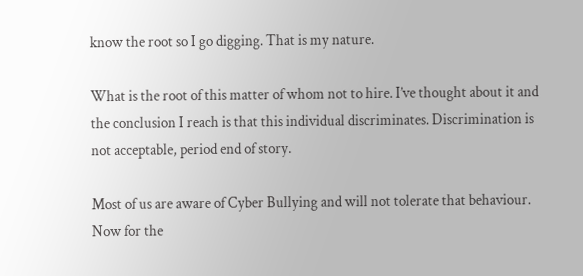know the root so I go digging. That is my nature.

What is the root of this matter of whom not to hire. I’ve thought about it and the conclusion I reach is that this individual discriminates. Discrimination is not acceptable, period end of story.

Most of us are aware of Cyber Bullying and will not tolerate that behaviour.
Now for the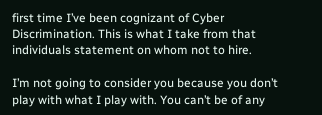first time I’ve been cognizant of Cyber Discrimination. This is what I take from that individuals statement on whom not to hire.

I’m not going to consider you because you don’t play with what I play with. You can’t be of any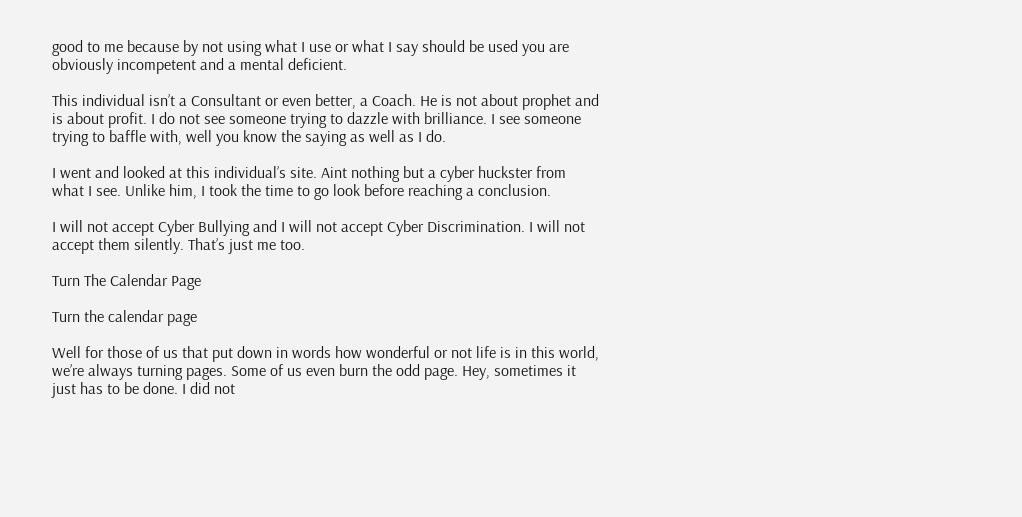good to me because by not using what I use or what I say should be used you are obviously incompetent and a mental deficient.

This individual isn’t a Consultant or even better, a Coach. He is not about prophet and is about profit. I do not see someone trying to dazzle with brilliance. I see someone trying to baffle with, well you know the saying as well as I do.

I went and looked at this individual’s site. Aint nothing but a cyber huckster from what I see. Unlike him, I took the time to go look before reaching a conclusion.

I will not accept Cyber Bullying and I will not accept Cyber Discrimination. I will not accept them silently. That’s just me too.

Turn The Calendar Page

Turn the calendar page

Well for those of us that put down in words how wonderful or not life is in this world, we’re always turning pages. Some of us even burn the odd page. Hey, sometimes it just has to be done. I did not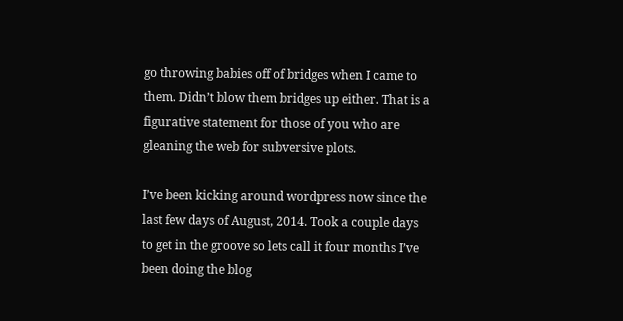go throwing babies off of bridges when I came to them. Didn’t blow them bridges up either. That is a figurative statement for those of you who are gleaning the web for subversive plots.

I’ve been kicking around wordpress now since the last few days of August, 2014. Took a couple days to get in the groove so lets call it four months I’ve been doing the blog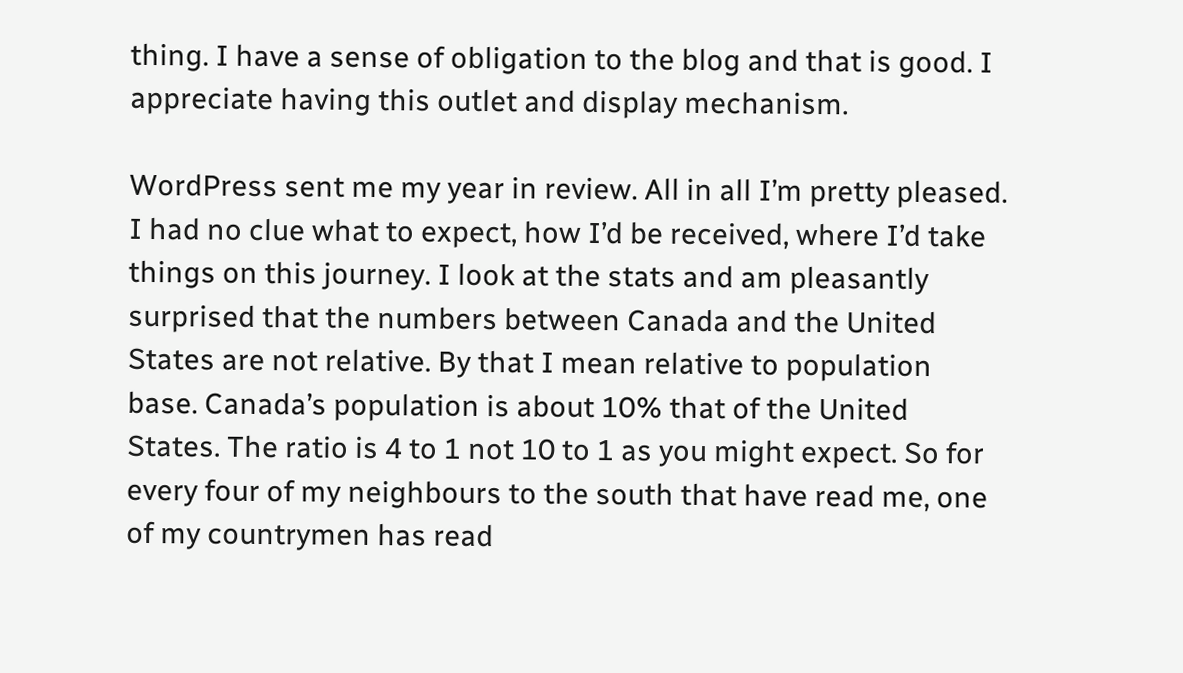thing. I have a sense of obligation to the blog and that is good. I appreciate having this outlet and display mechanism.

WordPress sent me my year in review. All in all I’m pretty pleased. I had no clue what to expect, how I’d be received, where I’d take things on this journey. I look at the stats and am pleasantly surprised that the numbers between Canada and the United States are not relative. By that I mean relative to population base. Canada’s population is about 10% that of the United States. The ratio is 4 to 1 not 10 to 1 as you might expect. So for every four of my neighbours to the south that have read me, one of my countrymen has read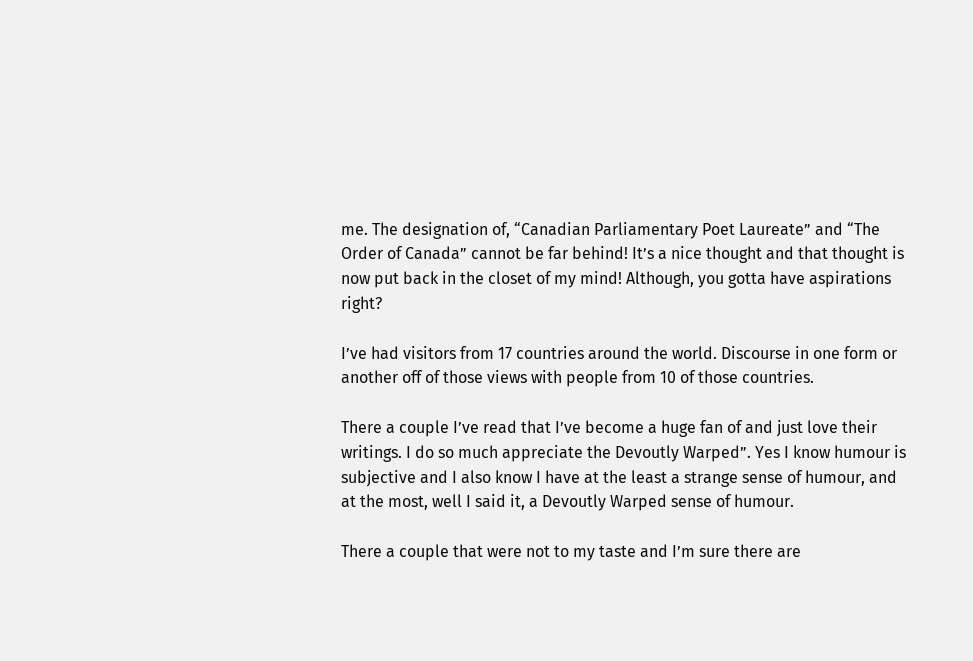me. The designation of, “Canadian Parliamentary Poet Laureate” and “The Order of Canada” cannot be far behind! It’s a nice thought and that thought is now put back in the closet of my mind! Although, you gotta have aspirations right?

I’ve had visitors from 17 countries around the world. Discourse in one form or another off of those views with people from 10 of those countries.

There a couple I’ve read that I’ve become a huge fan of and just love their writings. I do so much appreciate the Devoutly Warped”. Yes I know humour is subjective and I also know I have at the least a strange sense of humour, and at the most, well I said it, a Devoutly Warped sense of humour.

There a couple that were not to my taste and I’m sure there are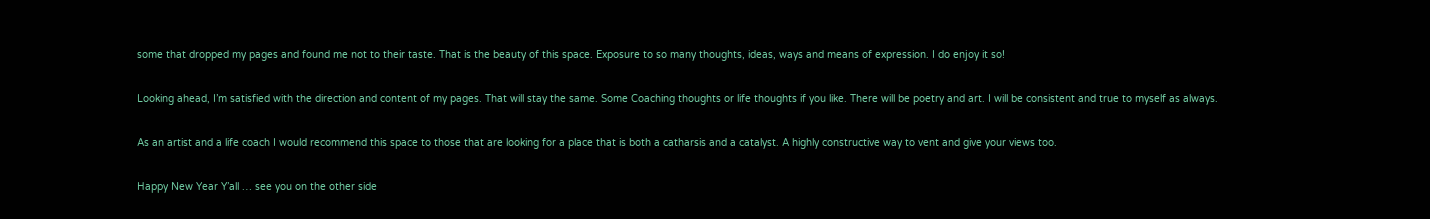some that dropped my pages and found me not to their taste. That is the beauty of this space. Exposure to so many thoughts, ideas, ways and means of expression. I do enjoy it so!

Looking ahead, I’m satisfied with the direction and content of my pages. That will stay the same. Some Coaching thoughts or life thoughts if you like. There will be poetry and art. I will be consistent and true to myself as always.

As an artist and a life coach I would recommend this space to those that are looking for a place that is both a catharsis and a catalyst. A highly constructive way to vent and give your views too.

Happy New Year Y’all … see you on the other side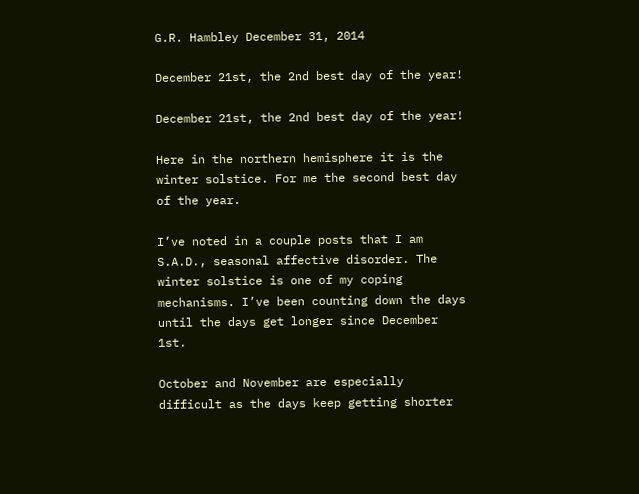G.R. Hambley December 31, 2014

December 21st, the 2nd best day of the year!

December 21st, the 2nd best day of the year!

Here in the northern hemisphere it is the winter solstice. For me the second best day of the year.

I’ve noted in a couple posts that I am S.A.D., seasonal affective disorder. The winter solstice is one of my coping mechanisms. I’ve been counting down the days until the days get longer since December 1st.

October and November are especially difficult as the days keep getting shorter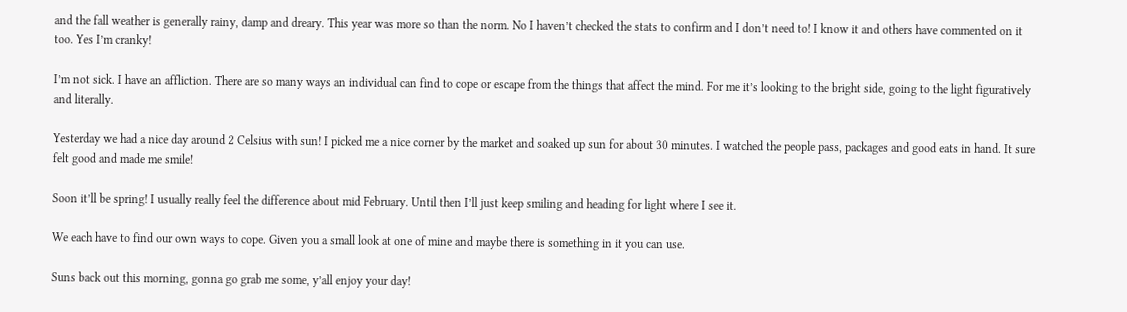and the fall weather is generally rainy, damp and dreary. This year was more so than the norm. No I haven’t checked the stats to confirm and I don’t need to! I know it and others have commented on it too. Yes I’m cranky!

I’m not sick. I have an affliction. There are so many ways an individual can find to cope or escape from the things that affect the mind. For me it’s looking to the bright side, going to the light figuratively and literally.

Yesterday we had a nice day around 2 Celsius with sun! I picked me a nice corner by the market and soaked up sun for about 30 minutes. I watched the people pass, packages and good eats in hand. It sure felt good and made me smile!

Soon it’ll be spring! I usually really feel the difference about mid February. Until then I’ll just keep smiling and heading for light where I see it.

We each have to find our own ways to cope. Given you a small look at one of mine and maybe there is something in it you can use.

Suns back out this morning, gonna go grab me some, y’all enjoy your day!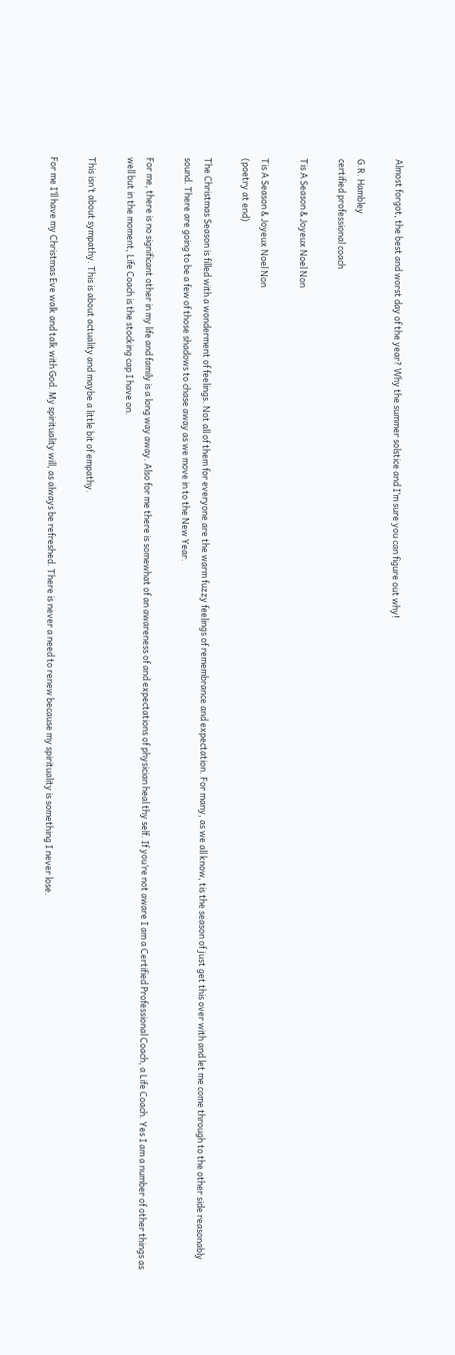Almost forgot, the best and worst day of the year? Why the summer solstice and I’m sure you can figure out why!

G.R. Hambley
certified professional coach

Tis A Season & Joyeux Noel Non

Tis A Season & Joyeux Noel Non
(poetry at end)

The Christmas Season is filled with a wonderment of feelings. Not all of them for everyone are the warm fuzzy feelings of remembrance and expectation. For many, as we all know, tis the season of just get this over with and let me come through to the other side reasonably sound. There are going to be a few of those shadows to chase away as we move in to the New Year.

For me, there is no significant other in my life and family is a long way away. Also for me there is somewhat of an awareness of and expectations of physician heal thy self. If you’re not aware I am a Certified Professional Coach, a Life Coach. Yes I am a number of other things as well but in the moment, Life Coach is the stocking cap I have on.

This isn’t about sympathy. This is about actuality and maybe a little bit of empathy.

For me I’ll have my Christmas Eve walk and talk with God. My spirituality will, as always be refreshed. There is never a need to renew because my spirituality is something I never lose.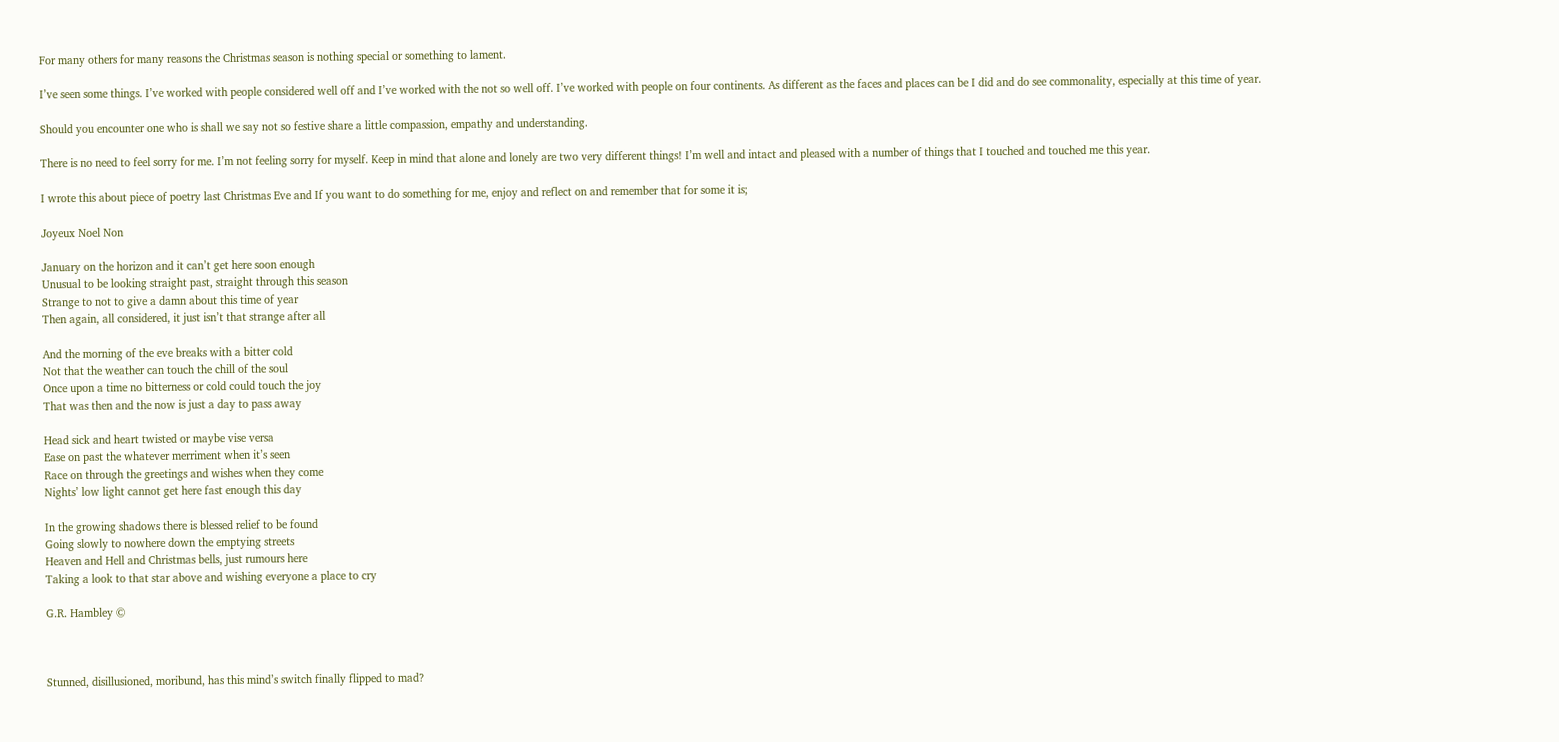For many others for many reasons the Christmas season is nothing special or something to lament.

I’ve seen some things. I’ve worked with people considered well off and I’ve worked with the not so well off. I’ve worked with people on four continents. As different as the faces and places can be I did and do see commonality, especially at this time of year.

Should you encounter one who is shall we say not so festive share a little compassion, empathy and understanding.

There is no need to feel sorry for me. I’m not feeling sorry for myself. Keep in mind that alone and lonely are two very different things! I’m well and intact and pleased with a number of things that I touched and touched me this year.

I wrote this about piece of poetry last Christmas Eve and If you want to do something for me, enjoy and reflect on and remember that for some it is;

Joyeux Noel Non

January on the horizon and it can’t get here soon enough
Unusual to be looking straight past, straight through this season
Strange to not to give a damn about this time of year
Then again, all considered, it just isn’t that strange after all

And the morning of the eve breaks with a bitter cold
Not that the weather can touch the chill of the soul
Once upon a time no bitterness or cold could touch the joy
That was then and the now is just a day to pass away

Head sick and heart twisted or maybe vise versa
Ease on past the whatever merriment when it’s seen
Race on through the greetings and wishes when they come
Nights’ low light cannot get here fast enough this day

In the growing shadows there is blessed relief to be found
Going slowly to nowhere down the emptying streets
Heaven and Hell and Christmas bells, just rumours here
Taking a look to that star above and wishing everyone a place to cry

G.R. Hambley ©



Stunned, disillusioned, moribund, has this mind’s switch finally flipped to mad?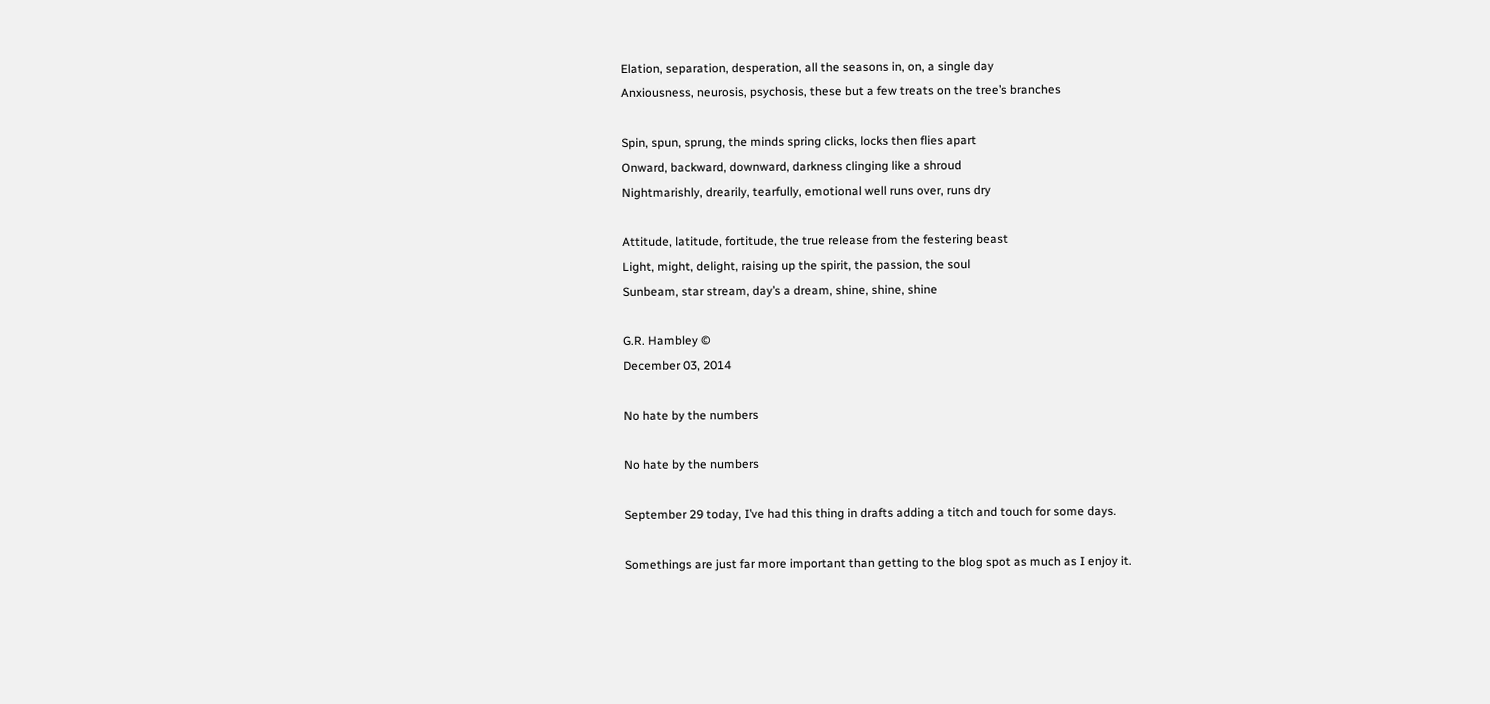Elation, separation, desperation, all the seasons in, on, a single day
Anxiousness, neurosis, psychosis, these but a few treats on the tree’s branches

Spin, spun, sprung, the minds spring clicks, locks then flies apart
Onward, backward, downward, darkness clinging like a shroud
Nightmarishly, drearily, tearfully, emotional well runs over, runs dry

Attitude, latitude, fortitude, the true release from the festering beast
Light, might, delight, raising up the spirit, the passion, the soul
Sunbeam, star stream, day’s a dream, shine, shine, shine

G.R. Hambley ©
December 03, 2014

No hate by the numbers

No hate by the numbers

September 29 today, I’ve had this thing in drafts adding a titch and touch for some days.

Somethings are just far more important than getting to the blog spot as much as I enjoy it.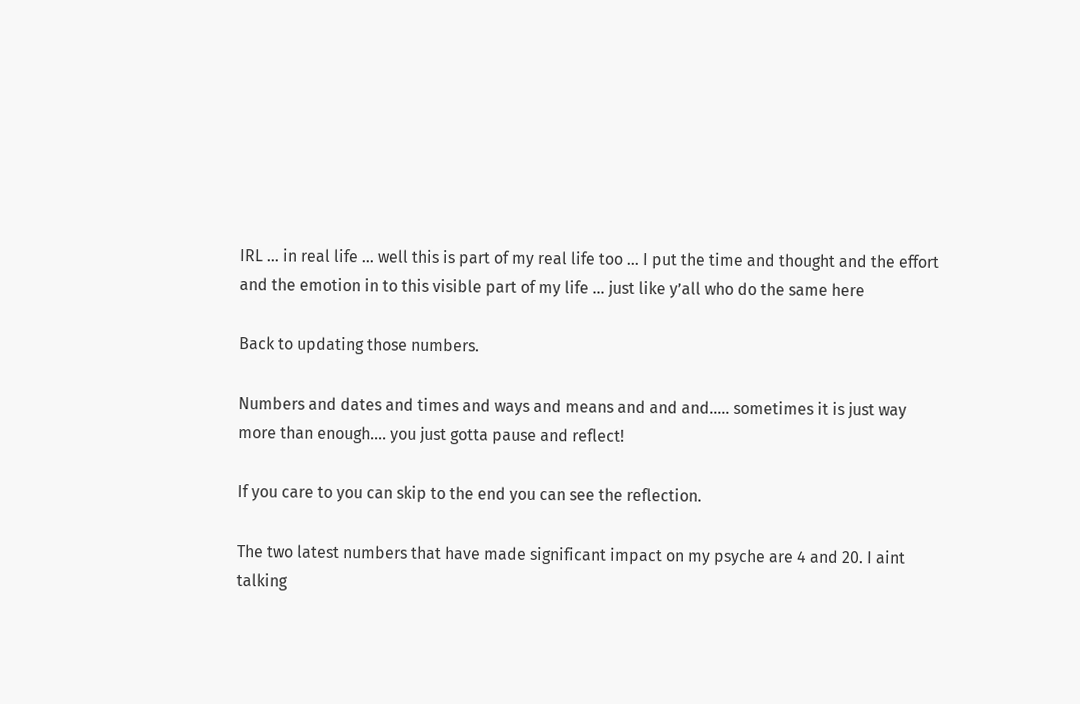IRL … in real life … well this is part of my real life too … I put the time and thought and the effort and the emotion in to this visible part of my life … just like y’all who do the same here

Back to updating those numbers.

Numbers and dates and times and ways and means and and and….. sometimes it is just way more than enough…. you just gotta pause and reflect!

If you care to you can skip to the end you can see the reflection.

The two latest numbers that have made significant impact on my psyche are 4 and 20. I aint talking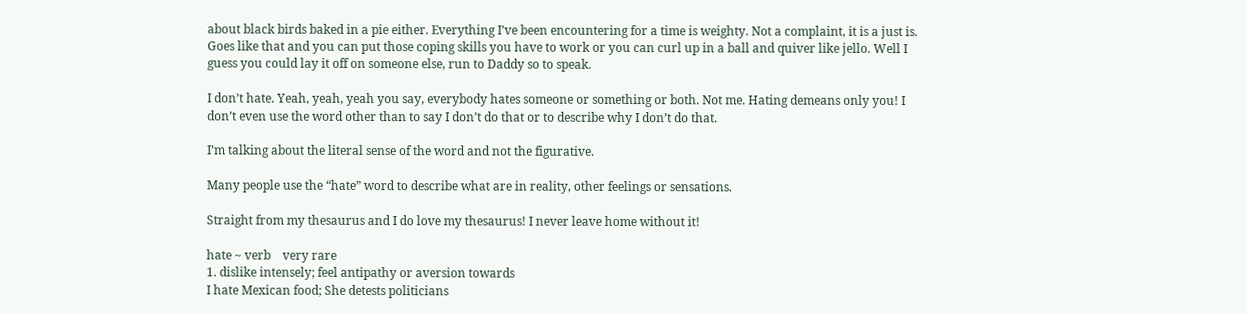about black birds baked in a pie either. Everything I’ve been encountering for a time is weighty. Not a complaint, it is a just is. Goes like that and you can put those coping skills you have to work or you can curl up in a ball and quiver like jello. Well I guess you could lay it off on someone else, run to Daddy so to speak.

I don’t hate. Yeah, yeah, yeah you say, everybody hates someone or something or both. Not me. Hating demeans only you! I don’t even use the word other than to say I don’t do that or to describe why I don’t do that.

I’m talking about the literal sense of the word and not the figurative.

Many people use the “hate” word to describe what are in reality, other feelings or sensations.

Straight from my thesaurus and I do love my thesaurus! I never leave home without it!

hate ~ verb    very rare
1. dislike intensely; feel antipathy or aversion towards
I hate Mexican food; She detests politicians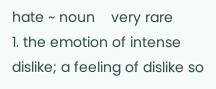hate ~ noun    very rare
1. the emotion of intense dislike; a feeling of dislike so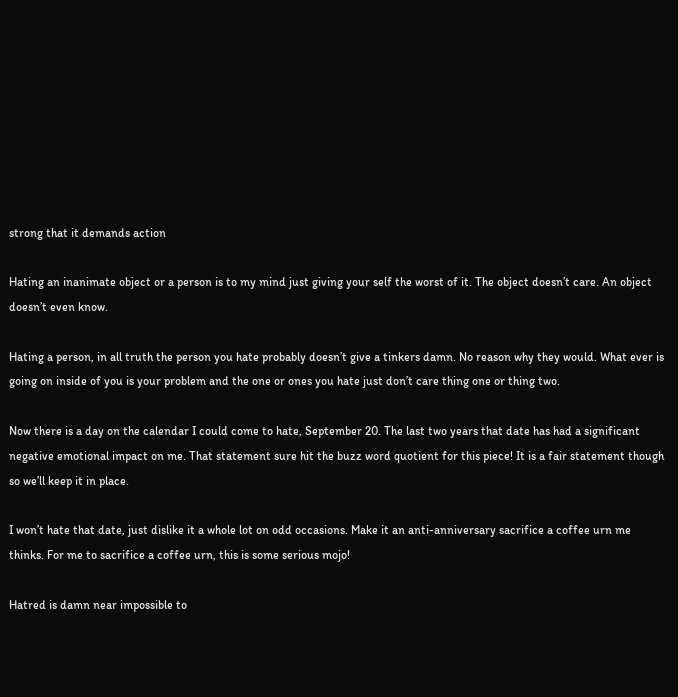strong that it demands action

Hating an inanimate object or a person is to my mind just giving your self the worst of it. The object doesn’t care. An object doesn’t even know.

Hating a person, in all truth the person you hate probably doesn’t give a tinkers damn. No reason why they would. What ever is going on inside of you is your problem and the one or ones you hate just don’t care thing one or thing two.

Now there is a day on the calendar I could come to hate, September 20. The last two years that date has had a significant negative emotional impact on me. That statement sure hit the buzz word quotient for this piece! It is a fair statement though so we’ll keep it in place.

I won’t hate that date, just dislike it a whole lot on odd occasions. Make it an anti-anniversary sacrifice a coffee urn me thinks. For me to sacrifice a coffee urn, this is some serious mojo!

Hatred is damn near impossible to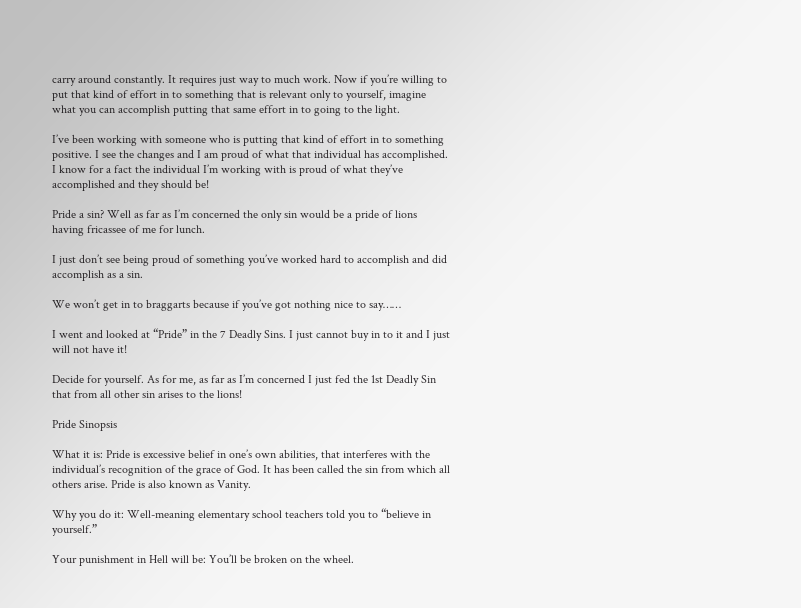carry around constantly. It requires just way to much work. Now if you’re willing to put that kind of effort in to something that is relevant only to yourself, imagine what you can accomplish putting that same effort in to going to the light.

I’ve been working with someone who is putting that kind of effort in to something positive. I see the changes and I am proud of what that individual has accomplished. I know for a fact the individual I’m working with is proud of what they’ve accomplished and they should be!

Pride a sin? Well as far as I’m concerned the only sin would be a pride of lions having fricassee of me for lunch.

I just don’t see being proud of something you’ve worked hard to accomplish and did accomplish as a sin.

We won’t get in to braggarts because if you’ve got nothing nice to say……

I went and looked at “Pride” in the 7 Deadly Sins. I just cannot buy in to it and I just will not have it!

Decide for yourself. As for me, as far as I’m concerned I just fed the 1st Deadly Sin that from all other sin arises to the lions!

Pride Sinopsis

What it is: Pride is excessive belief in one’s own abilities, that interferes with the individual’s recognition of the grace of God. It has been called the sin from which all others arise. Pride is also known as Vanity.

Why you do it: Well-meaning elementary school teachers told you to “believe in yourself.”

Your punishment in Hell will be: You’ll be broken on the wheel.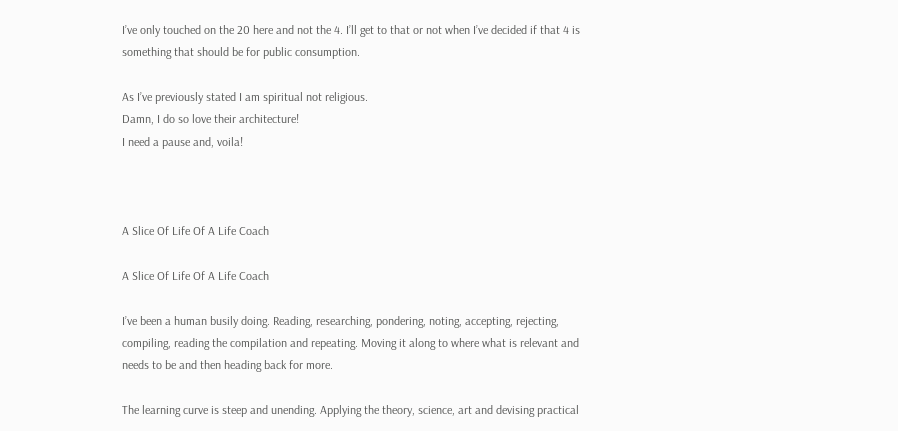I’ve only touched on the 20 here and not the 4. I’ll get to that or not when I’ve decided if that 4 is something that should be for public consumption.

As I’ve previously stated I am spiritual not religious.
Damn, I do so love their architecture!
I need a pause and, voila!



A Slice Of Life Of A Life Coach

A Slice Of Life Of A Life Coach

I’ve been a human busily doing. Reading, researching, pondering, noting, accepting, rejecting, compiling, reading the compilation and repeating. Moving it along to where what is relevant and needs to be and then heading back for more.

The learning curve is steep and unending. Applying the theory, science, art and devising practical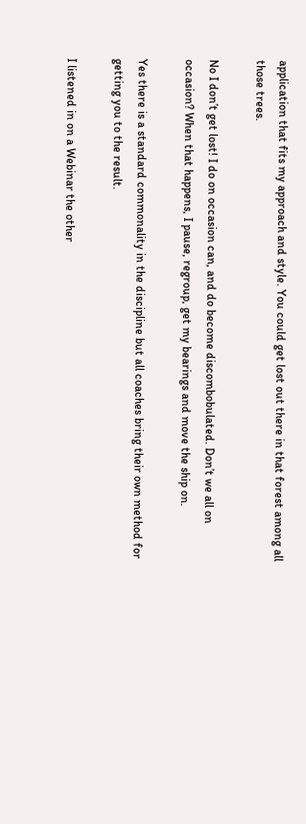application that fits my approach and style. You could get lost out there in that forest among all those trees.

No I don’t get lost! I do on occasion can, and do become discombobulated. Don’t we all on occasion? When that happens, I pause, regroup, get my bearings and move the ship on.

Yes there is a standard commonality in the discipline but all coaches bring their own method for getting you to the result.

I listened in on a Webinar the other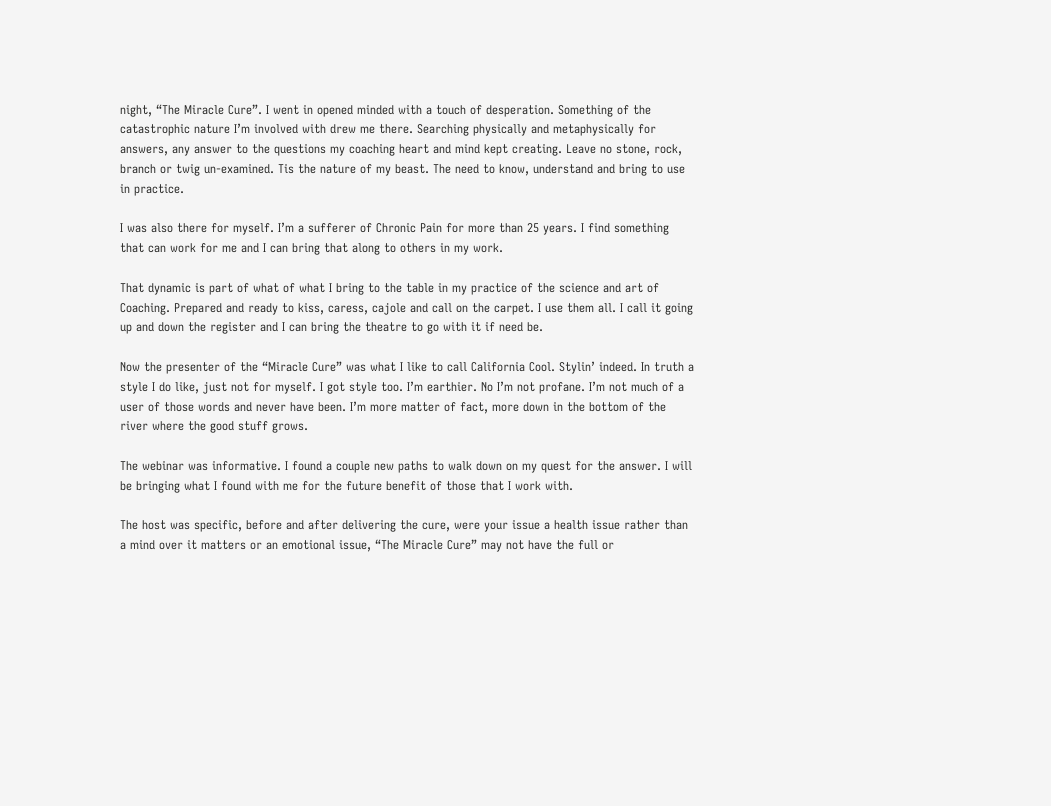night, “The Miracle Cure”. I went in opened minded with a touch of desperation. Something of the catastrophic nature I’m involved with drew me there. Searching physically and metaphysically for answers, any answer to the questions my coaching heart and mind kept creating. Leave no stone, rock, branch or twig un-examined. Tis the nature of my beast. The need to know, understand and bring to use in practice.

I was also there for myself. I’m a sufferer of Chronic Pain for more than 25 years. I find something that can work for me and I can bring that along to others in my work.

That dynamic is part of what of what I bring to the table in my practice of the science and art of Coaching. Prepared and ready to kiss, caress, cajole and call on the carpet. I use them all. I call it going up and down the register and I can bring the theatre to go with it if need be.

Now the presenter of the “Miracle Cure” was what I like to call California Cool. Stylin’ indeed. In truth a style I do like, just not for myself. I got style too. I’m earthier. No I’m not profane. I’m not much of a user of those words and never have been. I’m more matter of fact, more down in the bottom of the river where the good stuff grows.

The webinar was informative. I found a couple new paths to walk down on my quest for the answer. I will be bringing what I found with me for the future benefit of those that I work with.

The host was specific, before and after delivering the cure, were your issue a health issue rather than a mind over it matters or an emotional issue, “The Miracle Cure” may not have the full or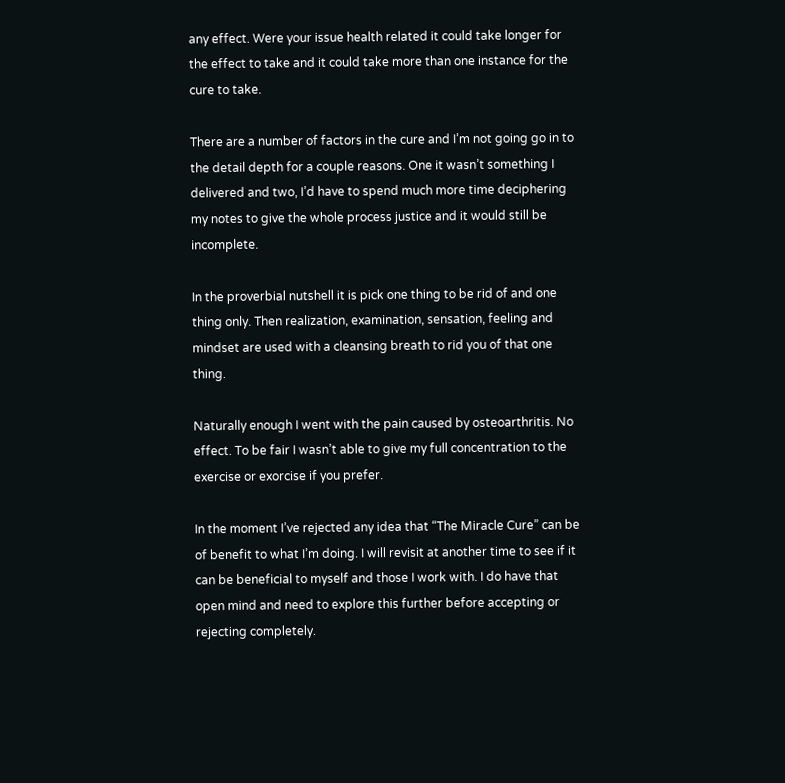any effect. Were your issue health related it could take longer for the effect to take and it could take more than one instance for the cure to take.

There are a number of factors in the cure and I’m not going go in to the detail depth for a couple reasons. One it wasn’t something I delivered and two, I’d have to spend much more time deciphering my notes to give the whole process justice and it would still be incomplete.

In the proverbial nutshell it is pick one thing to be rid of and one thing only. Then realization, examination, sensation, feeling and mindset are used with a cleansing breath to rid you of that one thing.

Naturally enough I went with the pain caused by osteoarthritis. No effect. To be fair I wasn’t able to give my full concentration to the exercise or exorcise if you prefer.

In the moment I’ve rejected any idea that “The Miracle Cure” can be of benefit to what I’m doing. I will revisit at another time to see if it can be beneficial to myself and those I work with. I do have that open mind and need to explore this further before accepting or rejecting completely.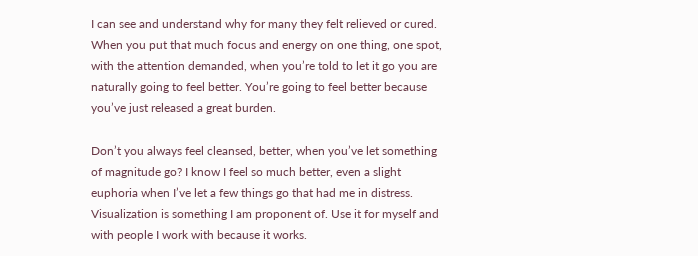I can see and understand why for many they felt relieved or cured. When you put that much focus and energy on one thing, one spot, with the attention demanded, when you’re told to let it go you are naturally going to feel better. You’re going to feel better because you’ve just released a great burden.

Don’t you always feel cleansed, better, when you’ve let something of magnitude go? I know I feel so much better, even a slight euphoria when I’ve let a few things go that had me in distress.
Visualization is something I am proponent of. Use it for myself and with people I work with because it works.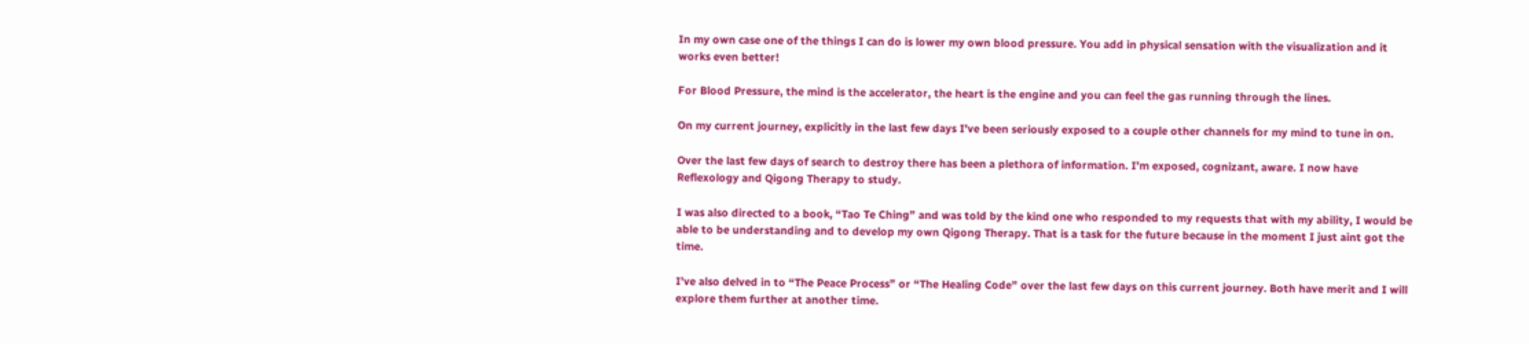In my own case one of the things I can do is lower my own blood pressure. You add in physical sensation with the visualization and it works even better!

For Blood Pressure, the mind is the accelerator, the heart is the engine and you can feel the gas running through the lines.

On my current journey, explicitly in the last few days I’ve been seriously exposed to a couple other channels for my mind to tune in on.

Over the last few days of search to destroy there has been a plethora of information. I’m exposed, cognizant, aware. I now have Reflexology and Qigong Therapy to study.

I was also directed to a book, “Tao Te Ching” and was told by the kind one who responded to my requests that with my ability, I would be able to be understanding and to develop my own Qigong Therapy. That is a task for the future because in the moment I just aint got the time.

I’ve also delved in to “The Peace Process” or “The Healing Code” over the last few days on this current journey. Both have merit and I will explore them further at another time.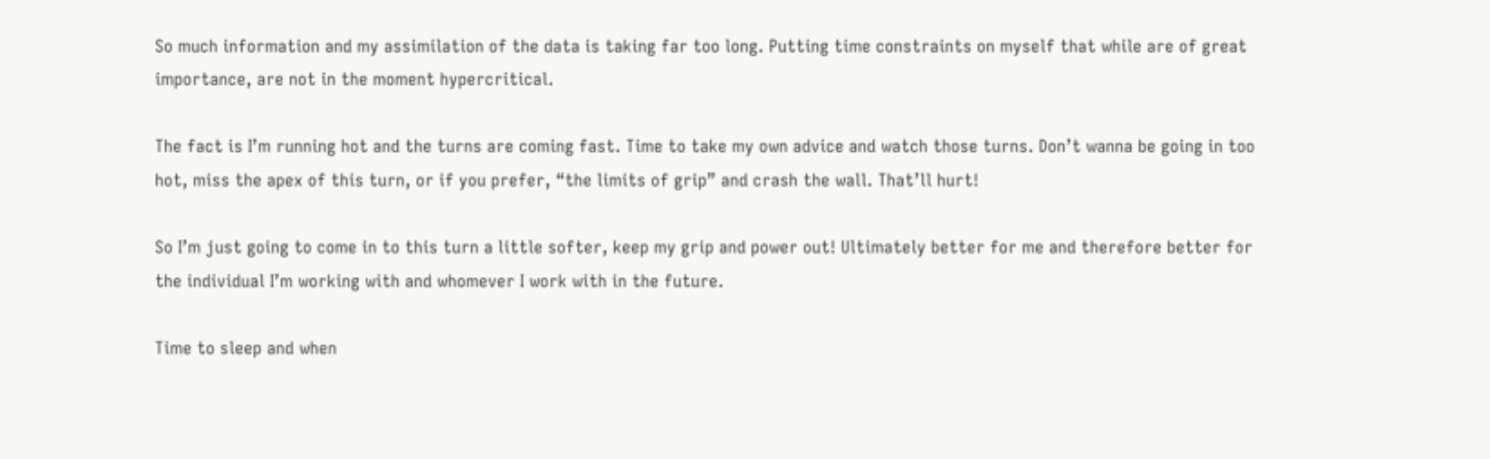So much information and my assimilation of the data is taking far too long. Putting time constraints on myself that while are of great importance, are not in the moment hypercritical.

The fact is I’m running hot and the turns are coming fast. Time to take my own advice and watch those turns. Don’t wanna be going in too hot, miss the apex of this turn, or if you prefer, “the limits of grip” and crash the wall. That’ll hurt!

So I’m just going to come in to this turn a little softer, keep my grip and power out! Ultimately better for me and therefore better for the individual I’m working with and whomever I work with in the future.

Time to sleep and when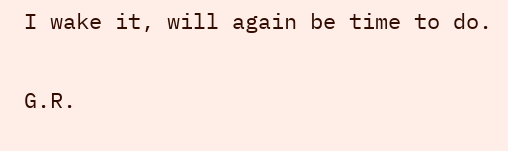I wake it, will again be time to do.

G.R.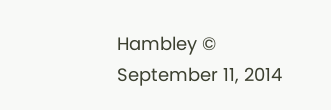Hambley ©
September 11, 2014